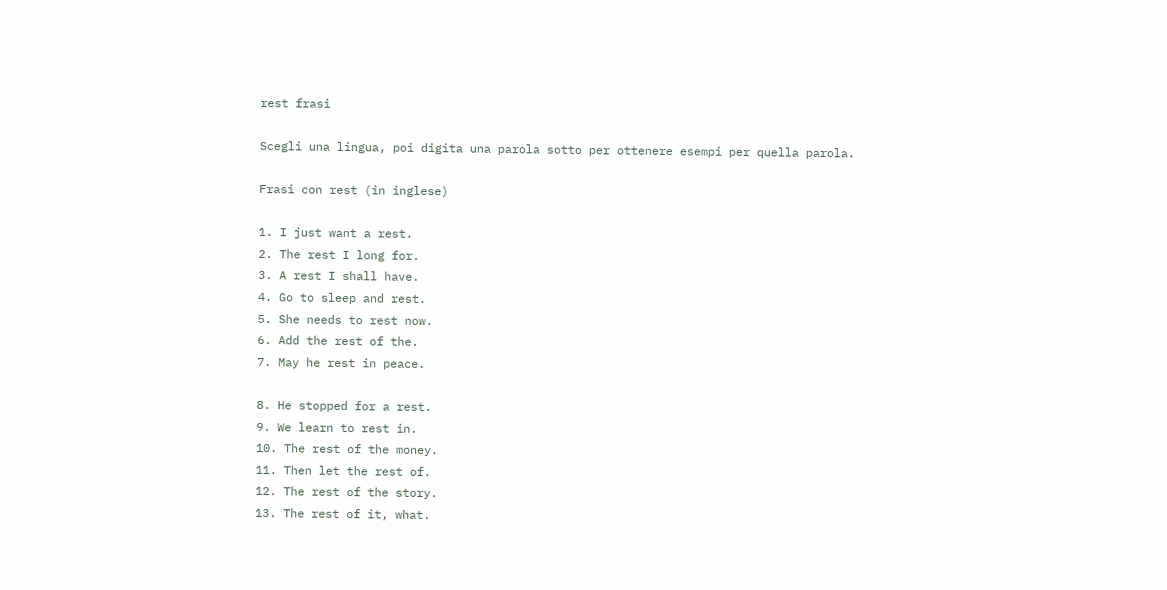rest frasi

Scegli una lingua, poi digita una parola sotto per ottenere esempi per quella parola.

Frasi con rest (in inglese)

1. I just want a rest.
2. The rest I long for.
3. A rest I shall have.
4. Go to sleep and rest.
5. She needs to rest now.
6. Add the rest of the.
7. May he rest in peace.

8. He stopped for a rest.
9. We learn to rest in.
10. The rest of the money.
11. Then let the rest of.
12. The rest of the story.
13. The rest of it, what.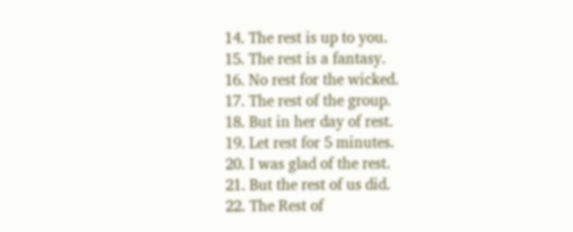14. The rest is up to you.
15. The rest is a fantasy.
16. No rest for the wicked.
17. The rest of the group.
18. But in her day of rest.
19. Let rest for 5 minutes.
20. I was glad of the rest.
21. But the rest of us did.
22. The Rest of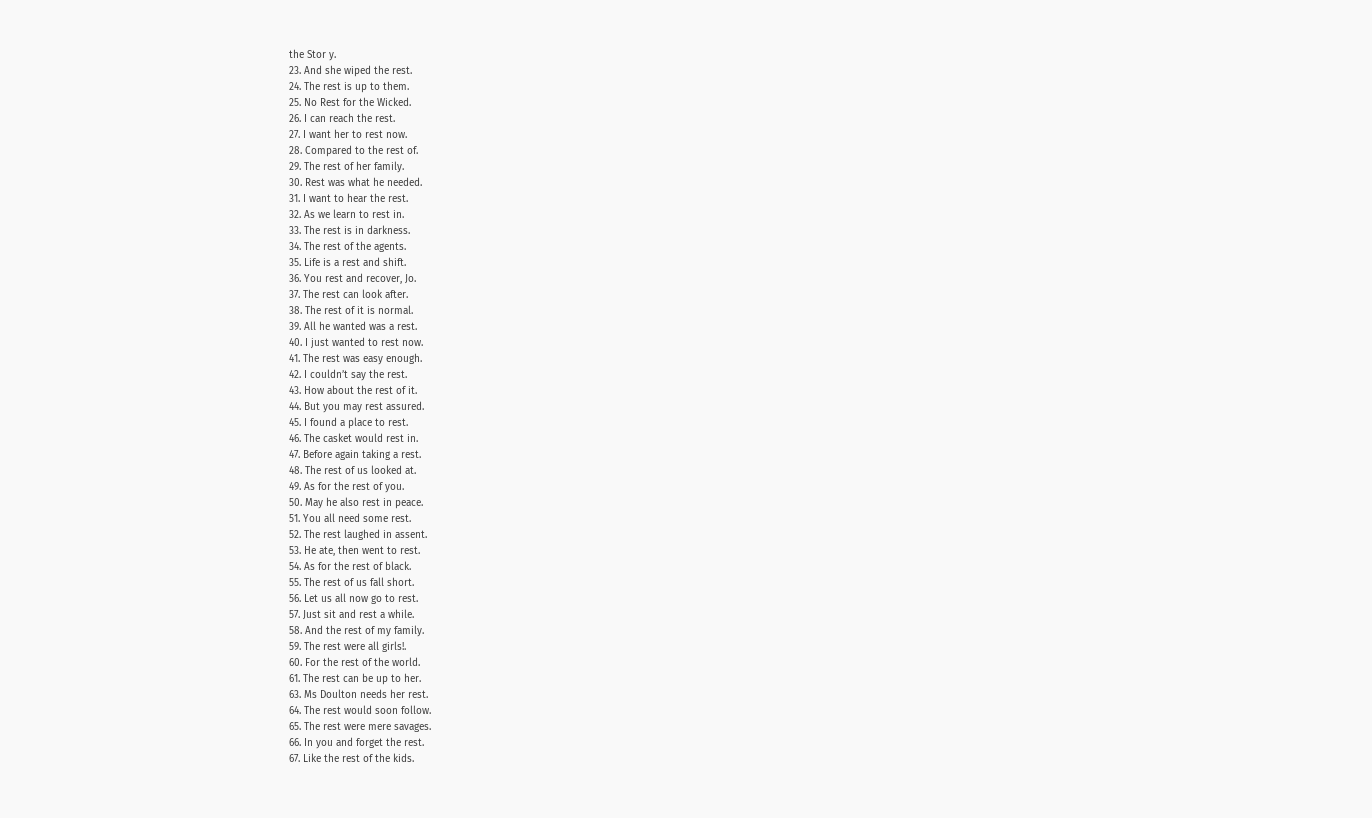the Stor y.
23. And she wiped the rest.
24. The rest is up to them.
25. No Rest for the Wicked.
26. I can reach the rest.
27. I want her to rest now.
28. Compared to the rest of.
29. The rest of her family.
30. Rest was what he needed.
31. I want to hear the rest.
32. As we learn to rest in.
33. The rest is in darkness.
34. The rest of the agents.
35. Life is a rest and shift.
36. You rest and recover, Jo.
37. The rest can look after.
38. The rest of it is normal.
39. All he wanted was a rest.
40. I just wanted to rest now.
41. The rest was easy enough.
42. I couldn’t say the rest.
43. How about the rest of it.
44. But you may rest assured.
45. I found a place to rest.
46. The casket would rest in.
47. Before again taking a rest.
48. The rest of us looked at.
49. As for the rest of you.
50. May he also rest in peace.
51. You all need some rest.
52. The rest laughed in assent.
53. He ate, then went to rest.
54. As for the rest of black.
55. The rest of us fall short.
56. Let us all now go to rest.
57. Just sit and rest a while.
58. And the rest of my family.
59. The rest were all girls!.
60. For the rest of the world.
61. The rest can be up to her.
63. Ms Doulton needs her rest.
64. The rest would soon follow.
65. The rest were mere savages.
66. In you and forget the rest.
67. Like the rest of the kids.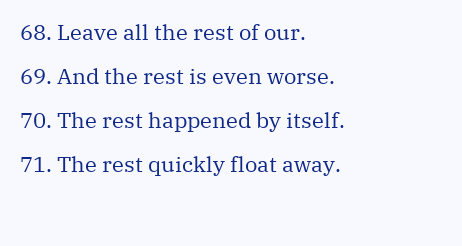68. Leave all the rest of our.
69. And the rest is even worse.
70. The rest happened by itself.
71. The rest quickly float away.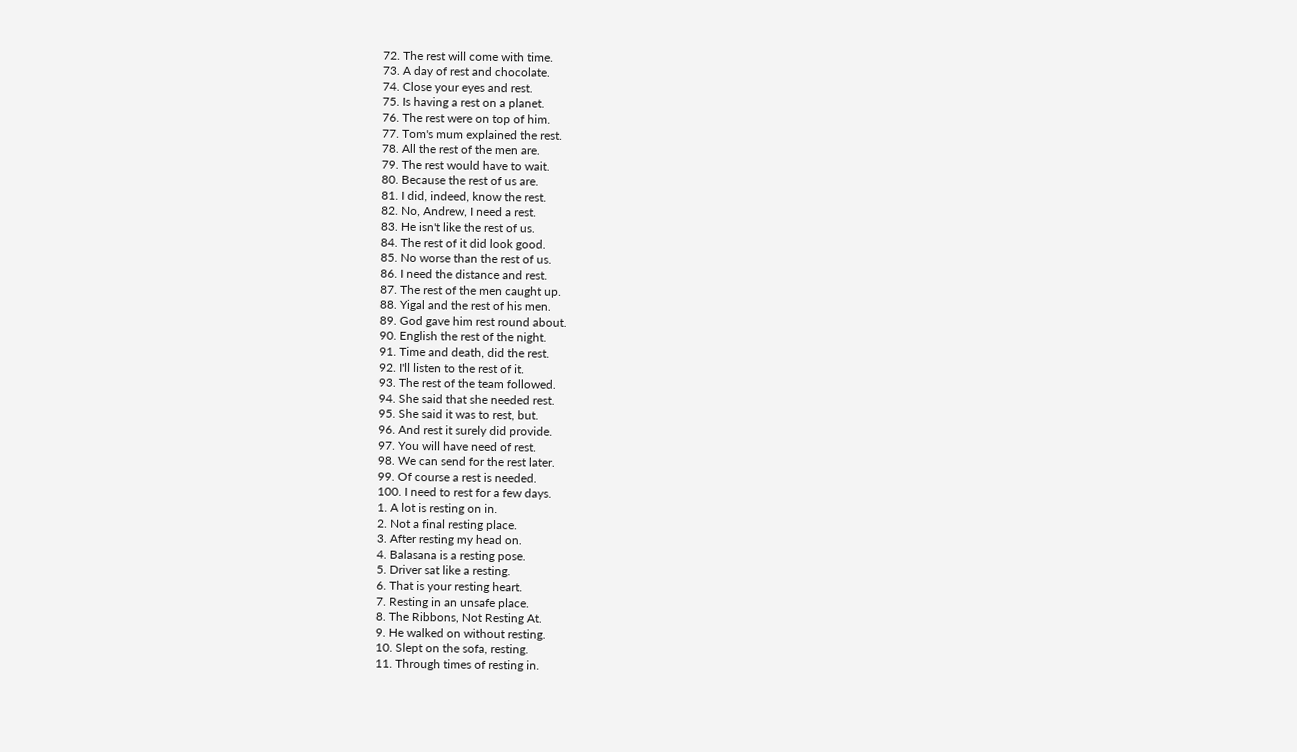72. The rest will come with time.
73. A day of rest and chocolate.
74. Close your eyes and rest.
75. Is having a rest on a planet.
76. The rest were on top of him.
77. Tom's mum explained the rest.
78. All the rest of the men are.
79. The rest would have to wait.
80. Because the rest of us are.
81. I did, indeed, know the rest.
82. No, Andrew, I need a rest.
83. He isn't like the rest of us.
84. The rest of it did look good.
85. No worse than the rest of us.
86. I need the distance and rest.
87. The rest of the men caught up.
88. Yigal and the rest of his men.
89. God gave him rest round about.
90. English the rest of the night.
91. Time and death, did the rest.
92. I'll listen to the rest of it.
93. The rest of the team followed.
94. She said that she needed rest.
95. She said it was to rest, but.
96. And rest it surely did provide.
97. You will have need of rest.
98. We can send for the rest later.
99. Of course a rest is needed.
100. I need to rest for a few days.
1. A lot is resting on in.
2. Not a final resting place.
3. After resting my head on.
4. Balasana is a resting pose.
5. Driver sat like a resting.
6. That is your resting heart.
7. Resting in an unsafe place.
8. The Ribbons, Not Resting At.
9. He walked on without resting.
10. Slept on the sofa, resting.
11. Through times of resting in.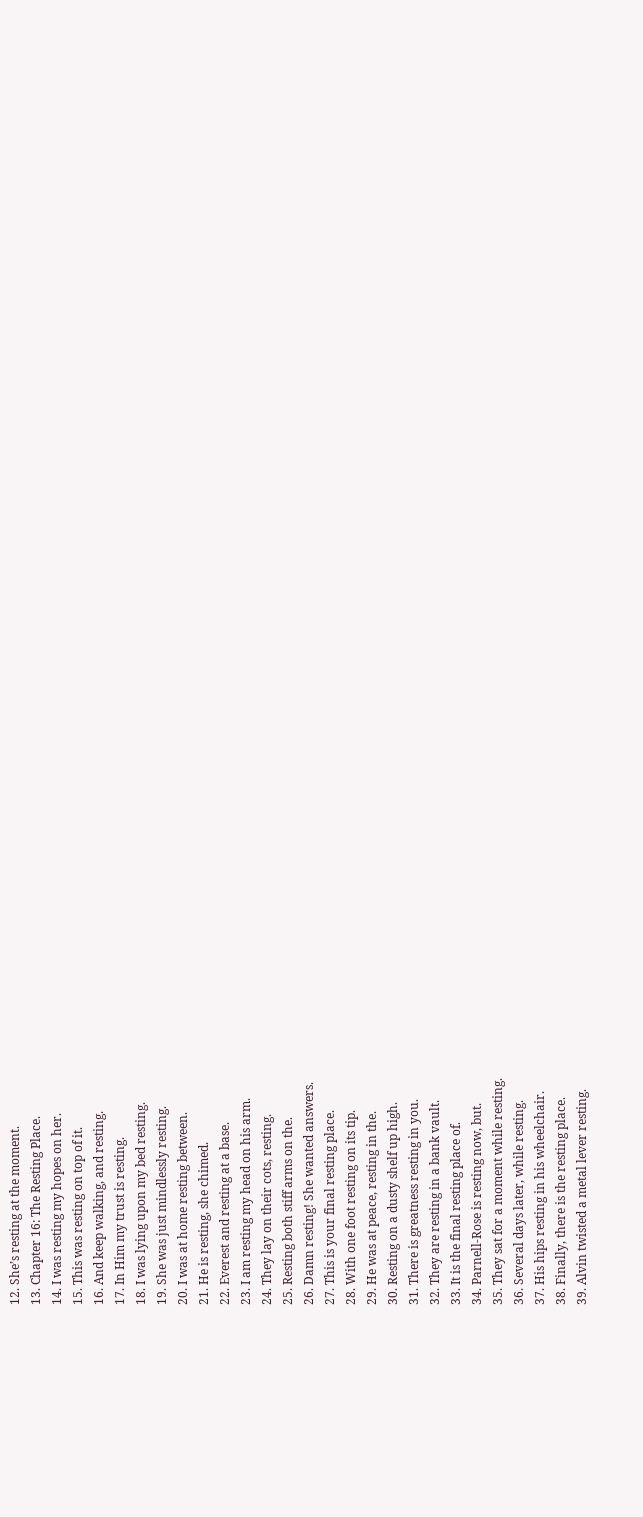12. She’s resting at the moment.
13. Chapter 16: The Resting Place.
14. I was resting my hopes on her.
15. This was resting on top of it.
16. And keep walking, and resting.
17. In Him my trust is resting.
18. I was lying upon my bed resting.
19. She was just mindlessly resting.
20. I was at home resting between.
21. He is resting, she chimed.
22. Everest and resting at a base.
23. I am resting my head on his arm.
24. They lay on their cots, resting.
25. Resting both stiff arms on the.
26. Damn resting! She wanted answers.
27. This is your final resting place.
28. With one foot resting on its tip.
29. He was at peace, resting in the.
30. Resting on a dusty shelf up high.
31. There is greatness resting in you.
32. They are resting in a bank vault.
33. It is the final resting place of.
34. Parnell-Rose is resting now, but.
35. They sat for a moment while resting.
36. Several days later, while resting.
37. His hips resting in his wheelchair.
38. Finally, there is the resting place.
39. Alvin twisted a metal lever resting.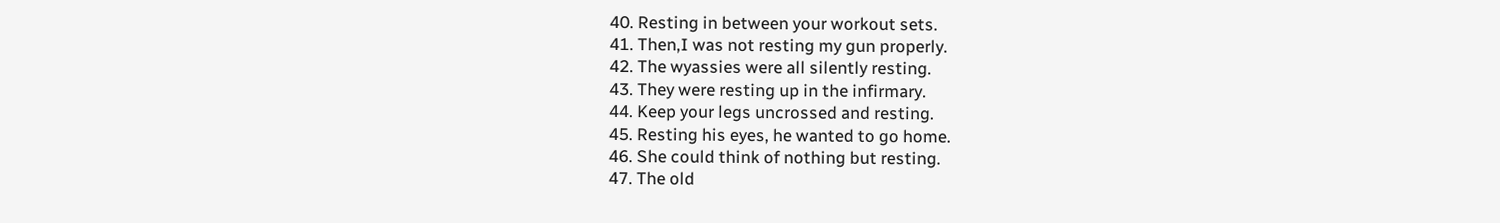40. Resting in between your workout sets.
41. Then,I was not resting my gun properly.
42. The wyassies were all silently resting.
43. They were resting up in the infirmary.
44. Keep your legs uncrossed and resting.
45. Resting his eyes, he wanted to go home.
46. She could think of nothing but resting.
47. The old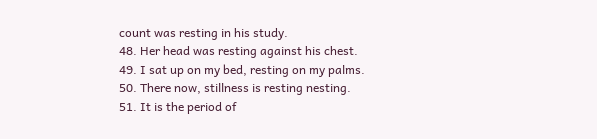count was resting in his study.
48. Her head was resting against his chest.
49. I sat up on my bed, resting on my palms.
50. There now, stillness is resting nesting.
51. It is the period of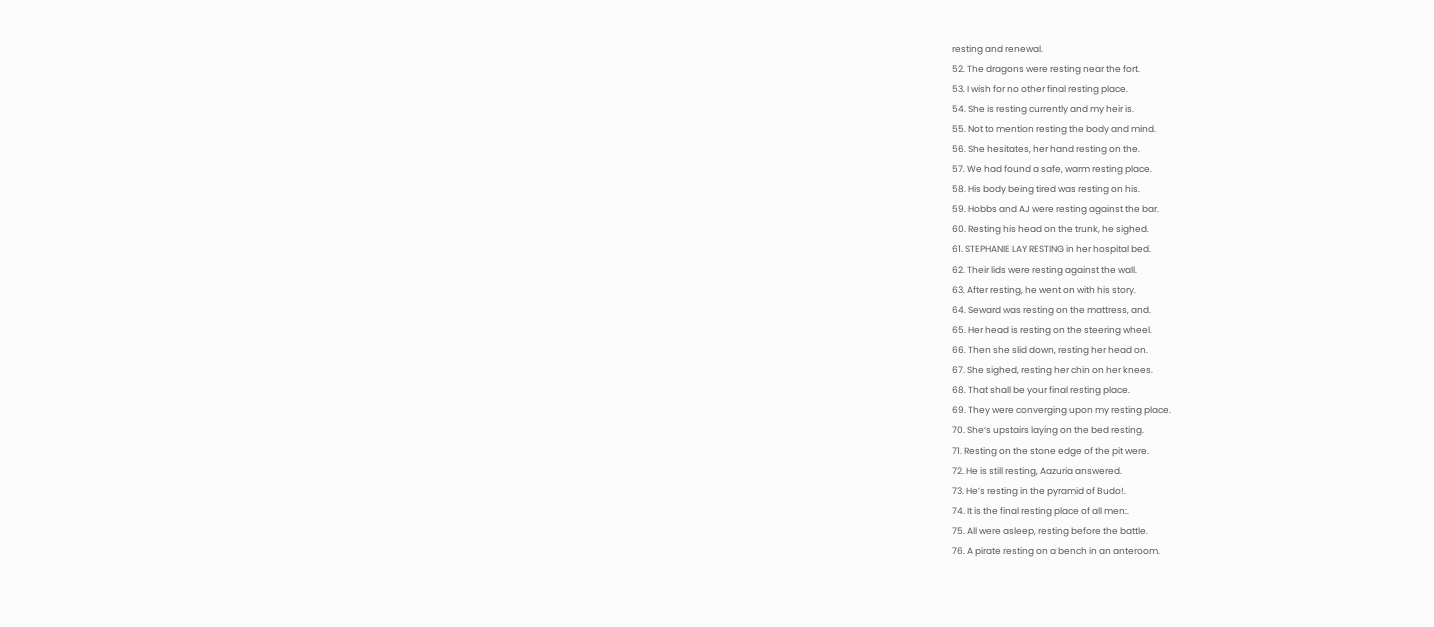resting and renewal.
52. The dragons were resting near the fort.
53. I wish for no other final resting place.
54. She is resting currently and my heir is.
55. Not to mention resting the body and mind.
56. She hesitates, her hand resting on the.
57. We had found a safe, warm resting place.
58. His body being tired was resting on his.
59. Hobbs and AJ were resting against the bar.
60. Resting his head on the trunk, he sighed.
61. STEPHANIE LAY RESTING in her hospital bed.
62. Their lids were resting against the wall.
63. After resting, he went on with his story.
64. Seward was resting on the mattress, and.
65. Her head is resting on the steering wheel.
66. Then she slid down, resting her head on.
67. She sighed, resting her chin on her knees.
68. That shall be your final resting place.
69. They were converging upon my resting place.
70. She‘s upstairs laying on the bed resting.
71. Resting on the stone edge of the pit were.
72. He is still resting, Aazuria answered.
73. He’s resting in the pyramid of Budo!.
74. It is the final resting place of all men:.
75. All were asleep, resting before the battle.
76. A pirate resting on a bench in an anteroom.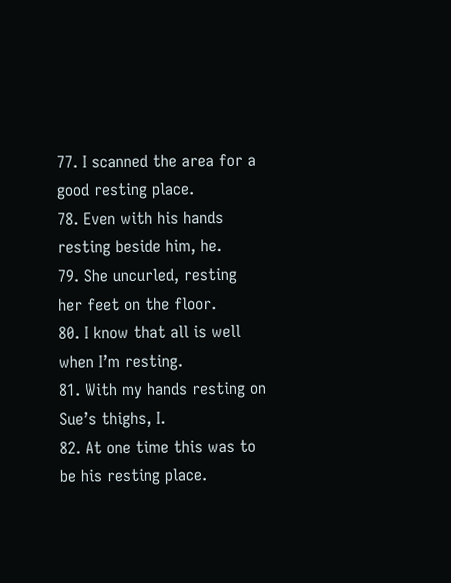77. I scanned the area for a good resting place.
78. Even with his hands resting beside him, he.
79. She uncurled, resting her feet on the floor.
80. I know that all is well when I’m resting.
81. With my hands resting on Sue’s thighs, I.
82. At one time this was to be his resting place.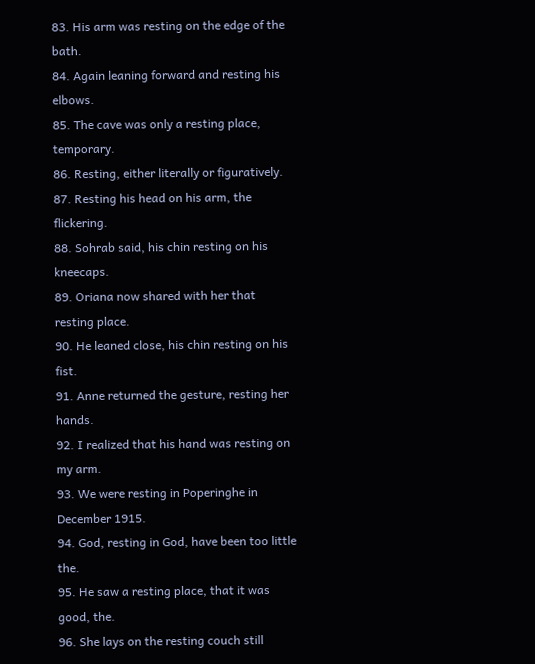83. His arm was resting on the edge of the bath.
84. Again leaning forward and resting his elbows.
85. The cave was only a resting place, temporary.
86. Resting, either literally or figuratively.
87. Resting his head on his arm, the flickering.
88. Sohrab said, his chin resting on his kneecaps.
89. Oriana now shared with her that resting place.
90. He leaned close, his chin resting on his fist.
91. Anne returned the gesture, resting her hands.
92. I realized that his hand was resting on my arm.
93. We were resting in Poperinghe in December 1915.
94. God, resting in God, have been too little the.
95. He saw a resting place, that it was good, the.
96. She lays on the resting couch still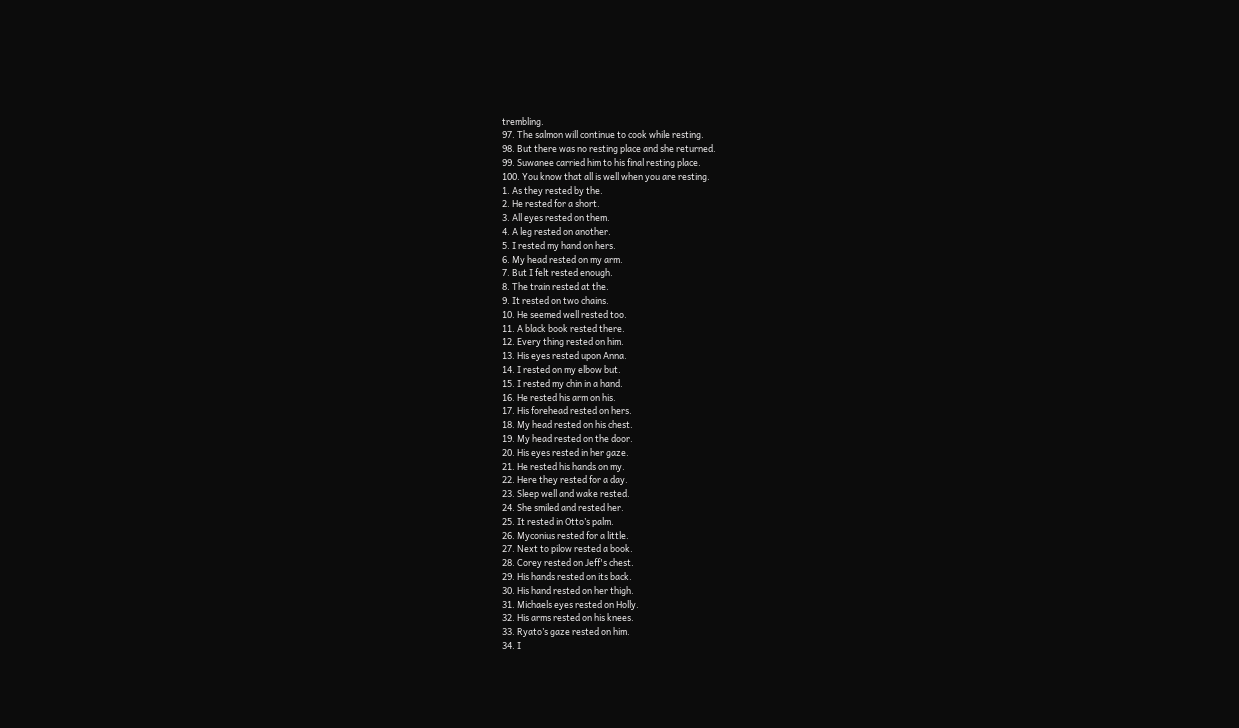trembling.
97. The salmon will continue to cook while resting.
98. But there was no resting place and she returned.
99. Suwanee carried him to his final resting place.
100. You know that all is well when you are resting.
1. As they rested by the.
2. He rested for a short.
3. All eyes rested on them.
4. A leg rested on another.
5. I rested my hand on hers.
6. My head rested on my arm.
7. But I felt rested enough.
8. The train rested at the.
9. It rested on two chains.
10. He seemed well rested too.
11. A black book rested there.
12. Every thing rested on him.
13. His eyes rested upon Anna.
14. I rested on my elbow but.
15. I rested my chin in a hand.
16. He rested his arm on his.
17. His forehead rested on hers.
18. My head rested on his chest.
19. My head rested on the door.
20. His eyes rested in her gaze.
21. He rested his hands on my.
22. Here they rested for a day.
23. Sleep well and wake rested.
24. She smiled and rested her.
25. It rested in Otto’s palm.
26. Myconius rested for a little.
27. Next to pilow rested a book.
28. Corey rested on Jeff's chest.
29. His hands rested on its back.
30. His hand rested on her thigh.
31. Michaels eyes rested on Holly.
32. His arms rested on his knees.
33. Ryato’s gaze rested on him.
34. I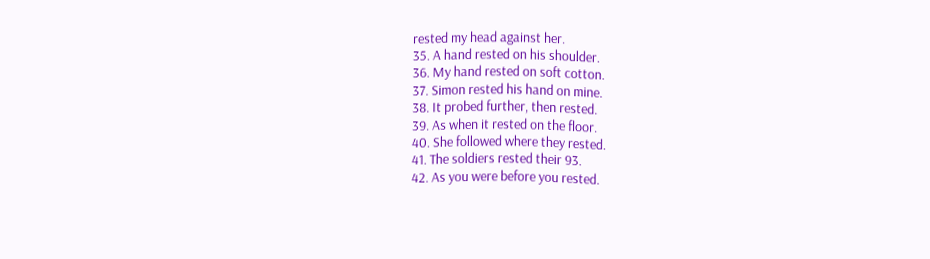rested my head against her.
35. A hand rested on his shoulder.
36. My hand rested on soft cotton.
37. Simon rested his hand on mine.
38. It probed further, then rested.
39. As when it rested on the floor.
40. She followed where they rested.
41. The soldiers rested their 93.
42. As you were before you rested.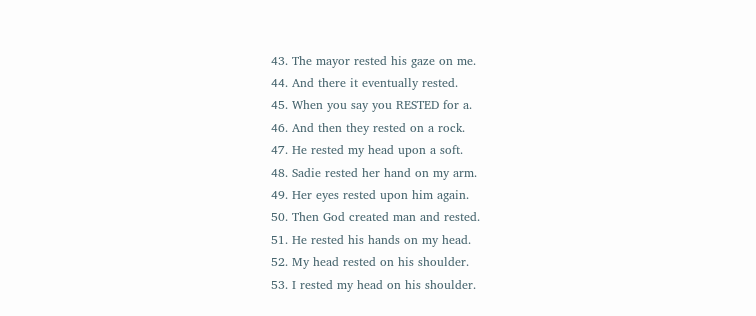43. The mayor rested his gaze on me.
44. And there it eventually rested.
45. When you say you RESTED for a.
46. And then they rested on a rock.
47. He rested my head upon a soft.
48. Sadie rested her hand on my arm.
49. Her eyes rested upon him again.
50. Then God created man and rested.
51. He rested his hands on my head.
52. My head rested on his shoulder.
53. I rested my head on his shoulder.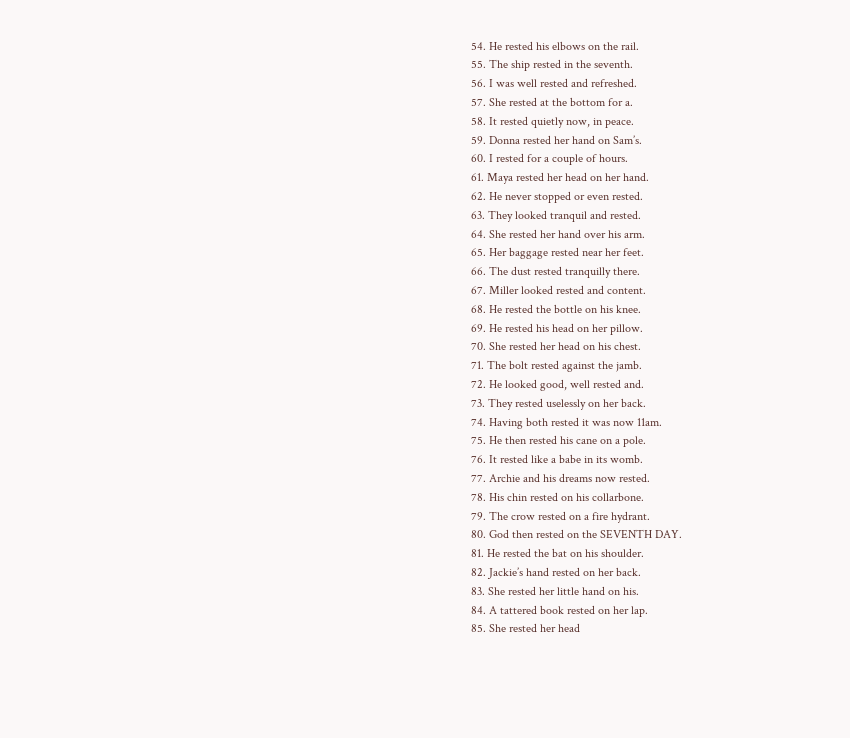54. He rested his elbows on the rail.
55. The ship rested in the seventh.
56. I was well rested and refreshed.
57. She rested at the bottom for a.
58. It rested quietly now, in peace.
59. Donna rested her hand on Sam’s.
60. I rested for a couple of hours.
61. Maya rested her head on her hand.
62. He never stopped or even rested.
63. They looked tranquil and rested.
64. She rested her hand over his arm.
65. Her baggage rested near her feet.
66. The dust rested tranquilly there.
67. Miller looked rested and content.
68. He rested the bottle on his knee.
69. He rested his head on her pillow.
70. She rested her head on his chest.
71. The bolt rested against the jamb.
72. He looked good, well rested and.
73. They rested uselessly on her back.
74. Having both rested it was now 11am.
75. He then rested his cane on a pole.
76. It rested like a babe in its womb.
77. Archie and his dreams now rested.
78. His chin rested on his collarbone.
79. The crow rested on a fire hydrant.
80. God then rested on the SEVENTH DAY.
81. He rested the bat on his shoulder.
82. Jackie’s hand rested on her back.
83. She rested her little hand on his.
84. A tattered book rested on her lap.
85. She rested her head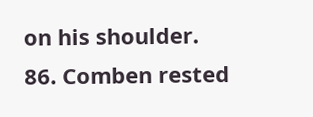on his shoulder.
86. Comben rested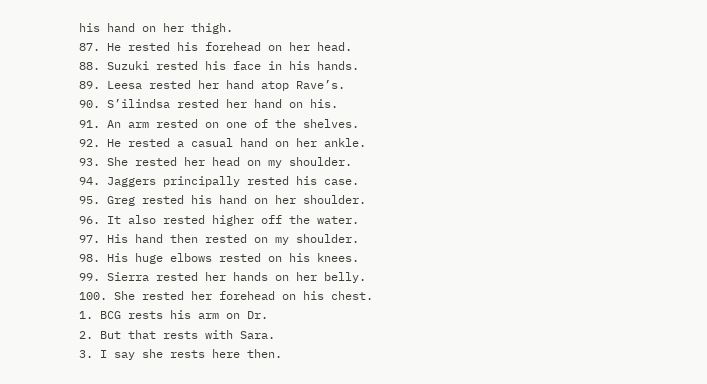his hand on her thigh.
87. He rested his forehead on her head.
88. Suzuki rested his face in his hands.
89. Leesa rested her hand atop Rave’s.
90. S’ilindsa rested her hand on his.
91. An arm rested on one of the shelves.
92. He rested a casual hand on her ankle.
93. She rested her head on my shoulder.
94. Jaggers principally rested his case.
95. Greg rested his hand on her shoulder.
96. It also rested higher off the water.
97. His hand then rested on my shoulder.
98. His huge elbows rested on his knees.
99. Sierra rested her hands on her belly.
100. She rested her forehead on his chest.
1. BCG rests his arm on Dr.
2. But that rests with Sara.
3. I say she rests here then.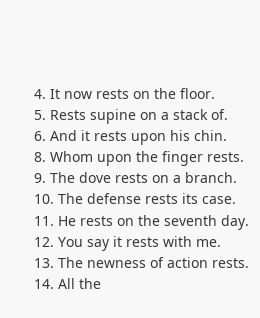4. It now rests on the floor.
5. Rests supine on a stack of.
6. And it rests upon his chin.
8. Whom upon the finger rests.
9. The dove rests on a branch.
10. The defense rests its case.
11. He rests on the seventh day.
12. You say it rests with me.
13. The newness of action rests.
14. All the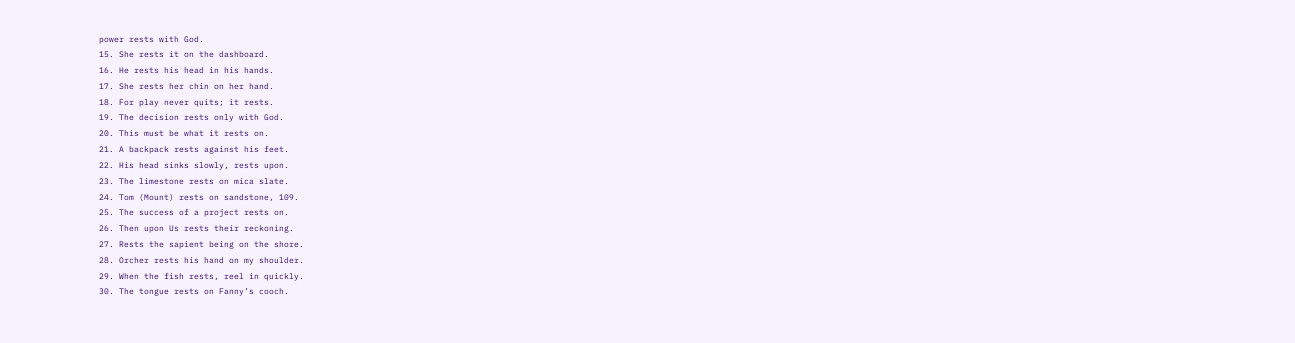power rests with God.
15. She rests it on the dashboard.
16. He rests his head in his hands.
17. She rests her chin on her hand.
18. For play never quits; it rests.
19. The decision rests only with God.
20. This must be what it rests on.
21. A backpack rests against his feet.
22. His head sinks slowly, rests upon.
23. The limestone rests on mica slate.
24. Tom (Mount) rests on sandstone, 109.
25. The success of a project rests on.
26. Then upon Us rests their reckoning.
27. Rests the sapient being on the shore.
28. Orcher rests his hand on my shoulder.
29. When the fish rests, reel in quickly.
30. The tongue rests on Fanny’s cooch.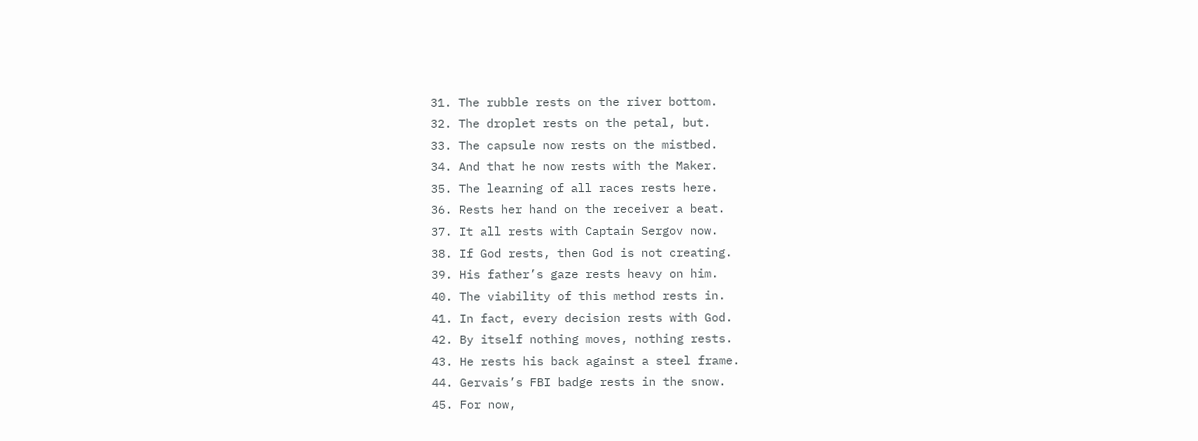31. The rubble rests on the river bottom.
32. The droplet rests on the petal, but.
33. The capsule now rests on the mistbed.
34. And that he now rests with the Maker.
35. The learning of all races rests here.
36. Rests her hand on the receiver a beat.
37. It all rests with Captain Sergov now.
38. If God rests, then God is not creating.
39. His father’s gaze rests heavy on him.
40. The viability of this method rests in.
41. In fact, every decision rests with God.
42. By itself nothing moves, nothing rests.
43. He rests his back against a steel frame.
44. Gervais’s FBI badge rests in the snow.
45. For now,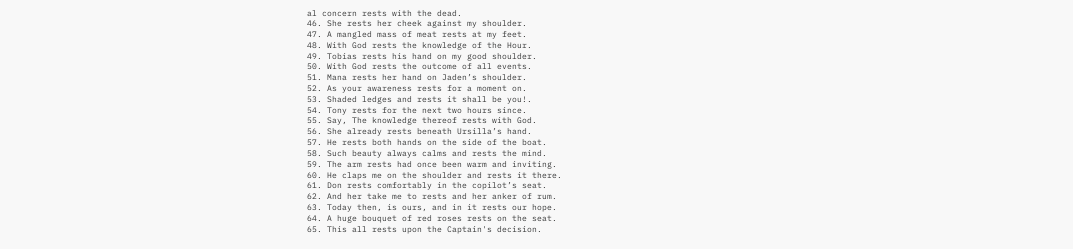al concern rests with the dead.
46. She rests her cheek against my shoulder.
47. A mangled mass of meat rests at my feet.
48. With God rests the knowledge of the Hour.
49. Tobias rests his hand on my good shoulder.
50. With God rests the outcome of all events.
51. Mana rests her hand on Jaden’s shoulder.
52. As your awareness rests for a moment on.
53. Shaded ledges and rests it shall be you!.
54. Tony rests for the next two hours since.
55. Say, The knowledge thereof rests with God.
56. She already rests beneath Ursilla’s hand.
57. He rests both hands on the side of the boat.
58. Such beauty always calms and rests the mind.
59. The arm rests had once been warm and inviting.
60. He claps me on the shoulder and rests it there.
61. Don rests comfortably in the copilot’s seat.
62. And her take me to rests and her anker of rum.
63. Today then, is ours, and in it rests our hope.
64. A huge bouquet of red roses rests on the seat.
65. This all rests upon the Captain's decision.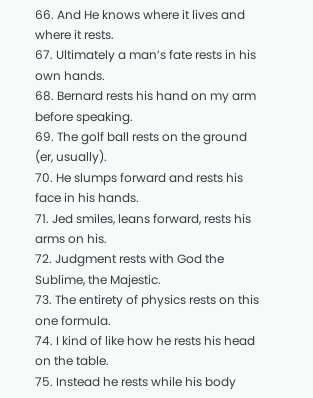66. And He knows where it lives and where it rests.
67. Ultimately a man’s fate rests in his own hands.
68. Bernard rests his hand on my arm before speaking.
69. The golf ball rests on the ground (er, usually).
70. He slumps forward and rests his face in his hands.
71. Jed smiles, leans forward, rests his arms on his.
72. Judgment rests with God the Sublime, the Majestic.
73. The entirety of physics rests on this one formula.
74. I kind of like how he rests his head on the table.
75. Instead he rests while his body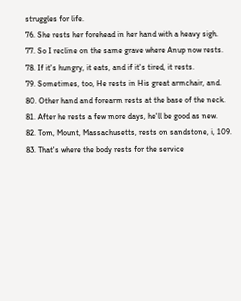struggles for life.
76. She rests her forehead in her hand with a heavy sigh.
77. So I recline on the same grave where Anup now rests.
78. If it's hungry, it eats, and if it's tired, it rests.
79. Sometimes, too, He rests in His great armchair, and.
80. Other hand and forearm rests at the base of the neck.
81. After he rests a few more days, he'll be good as new.
82. Tom, Mount, Massachusetts, rests on sandstone, i, 109.
83. That's where the body rests for the service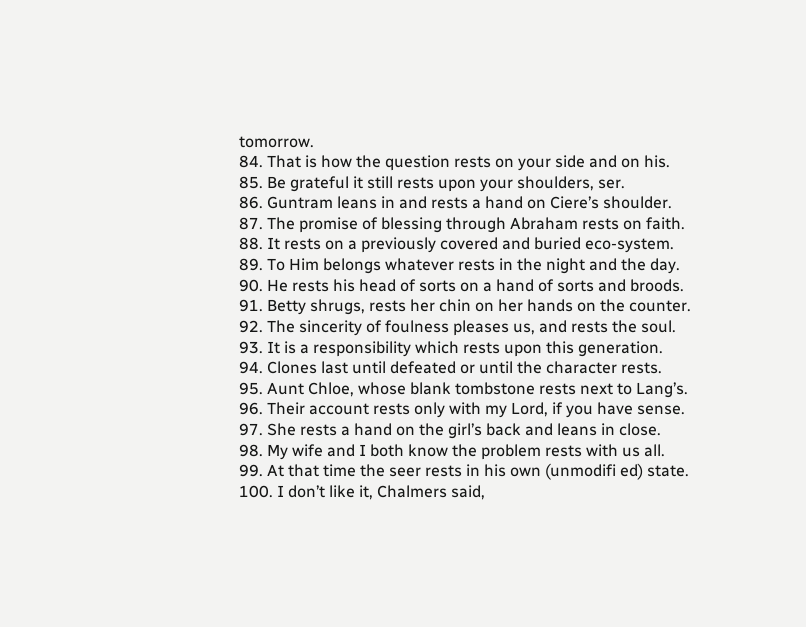tomorrow.
84. That is how the question rests on your side and on his.
85. Be grateful it still rests upon your shoulders, ser.
86. Guntram leans in and rests a hand on Ciere’s shoulder.
87. The promise of blessing through Abraham rests on faith.
88. It rests on a previously covered and buried eco-system.
89. To Him belongs whatever rests in the night and the day.
90. He rests his head of sorts on a hand of sorts and broods.
91. Betty shrugs, rests her chin on her hands on the counter.
92. The sincerity of foulness pleases us, and rests the soul.
93. It is a responsibility which rests upon this generation.
94. Clones last until defeated or until the character rests.
95. Aunt Chloe, whose blank tombstone rests next to Lang’s.
96. Their account rests only with my Lord, if you have sense.
97. She rests a hand on the girl’s back and leans in close.
98. My wife and I both know the problem rests with us all.
99. At that time the seer rests in his own (unmodifi ed) state.
100. I don’t like it, Chalmers said,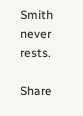Smith never rests.

Share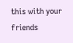this with your friends